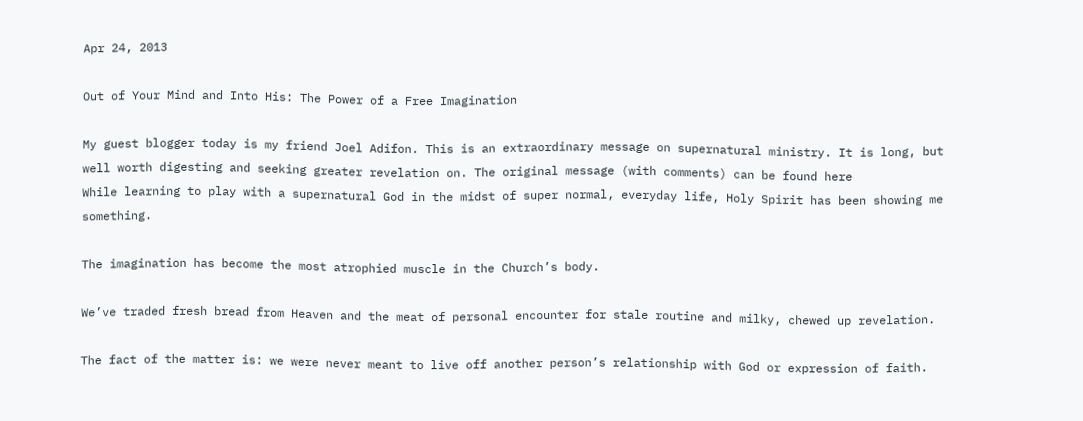Apr 24, 2013

Out of Your Mind and Into His: The Power of a Free Imagination

My guest blogger today is my friend Joel Adifon. This is an extraordinary message on supernatural ministry. It is long, but well worth digesting and seeking greater revelation on. The original message (with comments) can be found here
While learning to play with a supernatural God in the midst of super normal, everyday life, Holy Spirit has been showing me something.

The imagination has become the most atrophied muscle in the Church’s body.

We’ve traded fresh bread from Heaven and the meat of personal encounter for stale routine and milky, chewed up revelation.

The fact of the matter is: we were never meant to live off another person’s relationship with God or expression of faith.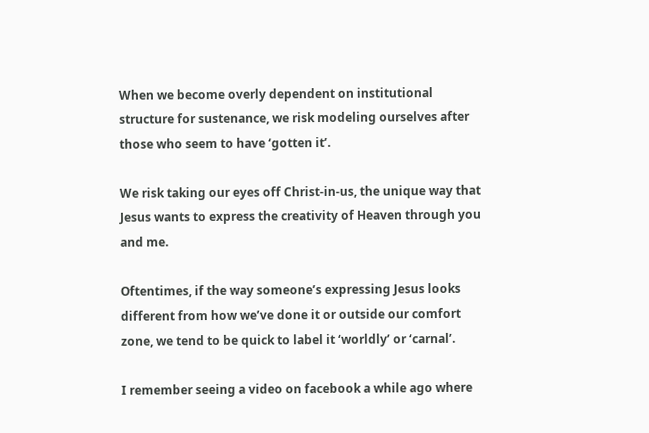When we become overly dependent on institutional structure for sustenance, we risk modeling ourselves after those who seem to have ‘gotten it’.

We risk taking our eyes off Christ-in-us, the unique way that Jesus wants to express the creativity of Heaven through you and me.

Oftentimes, if the way someone’s expressing Jesus looks different from how we’ve done it or outside our comfort zone, we tend to be quick to label it ‘worldly’ or ‘carnal’.

I remember seeing a video on facebook a while ago where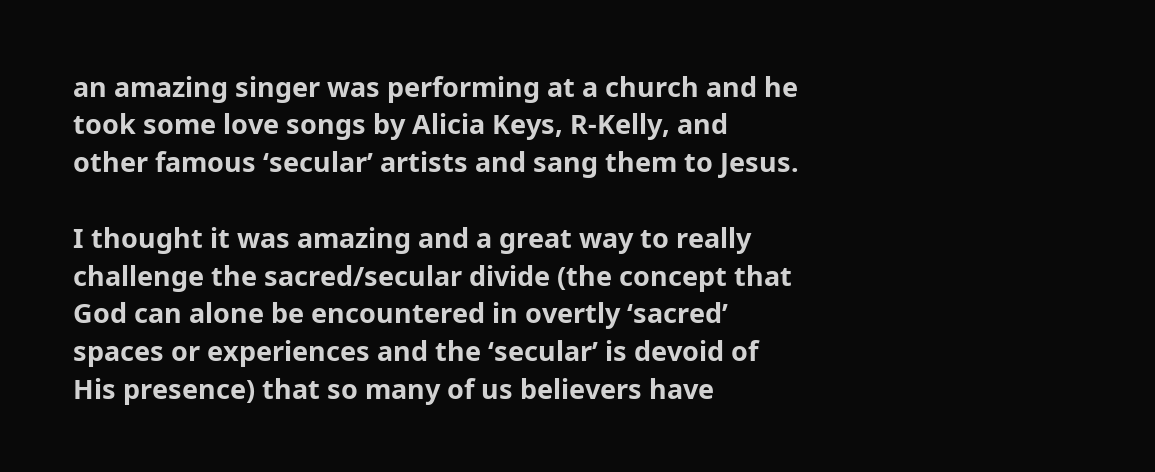an amazing singer was performing at a church and he took some love songs by Alicia Keys, R-Kelly, and other famous ‘secular’ artists and sang them to Jesus.

I thought it was amazing and a great way to really challenge the sacred/secular divide (the concept that God can alone be encountered in overtly ‘sacred’ spaces or experiences and the ‘secular’ is devoid of His presence) that so many of us believers have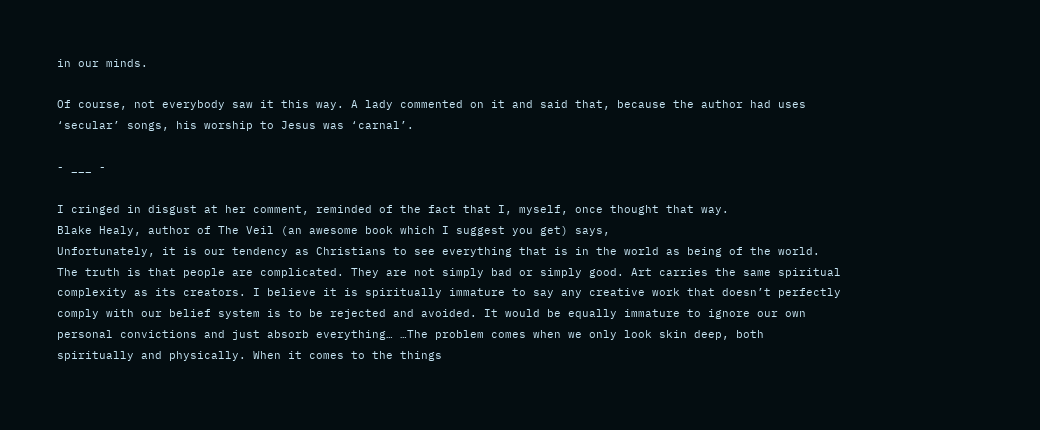in our minds.

Of course, not everybody saw it this way. A lady commented on it and said that, because the author had uses ‘secular’ songs, his worship to Jesus was ‘carnal’.

- ___ -

I cringed in disgust at her comment, reminded of the fact that I, myself, once thought that way.
Blake Healy, author of The Veil (an awesome book which I suggest you get) says,
Unfortunately, it is our tendency as Christians to see everything that is in the world as being of the world. The truth is that people are complicated. They are not simply bad or simply good. Art carries the same spiritual complexity as its creators. I believe it is spiritually immature to say any creative work that doesn’t perfectly comply with our belief system is to be rejected and avoided. It would be equally immature to ignore our own personal convictions and just absorb everything… …The problem comes when we only look skin deep, both spiritually and physically. When it comes to the things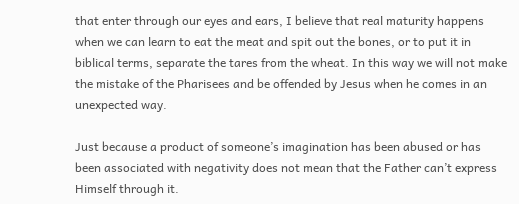that enter through our eyes and ears, I believe that real maturity happens when we can learn to eat the meat and spit out the bones, or to put it in biblical terms, separate the tares from the wheat. In this way we will not make the mistake of the Pharisees and be offended by Jesus when he comes in an unexpected way.

Just because a product of someone’s imagination has been abused or has been associated with negativity does not mean that the Father can’t express Himself through it.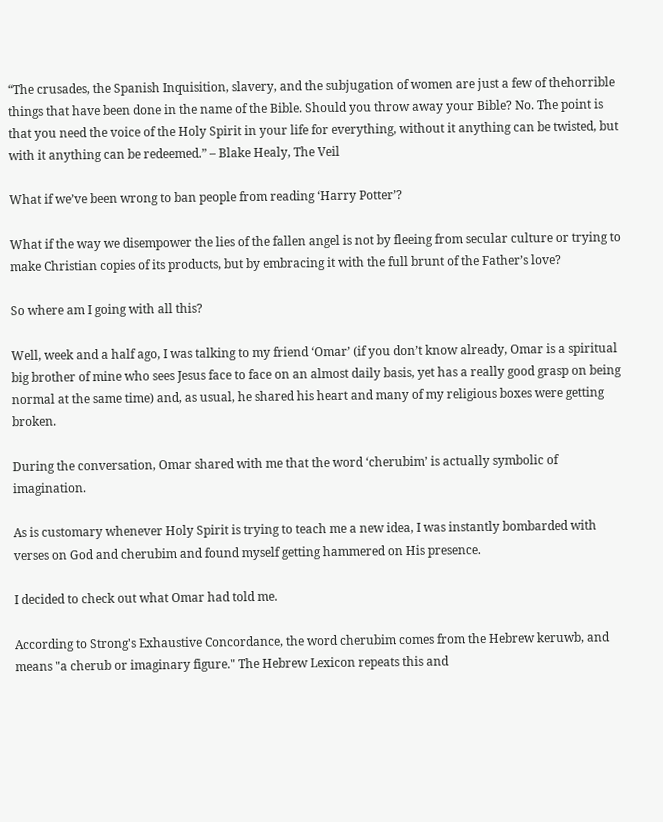“The crusades, the Spanish Inquisition, slavery, and the subjugation of women are just a few of thehorrible things that have been done in the name of the Bible. Should you throw away your Bible? No. The point is that you need the voice of the Holy Spirit in your life for everything, without it anything can be twisted, but with it anything can be redeemed.” – Blake Healy, The Veil

What if we’ve been wrong to ban people from reading ‘Harry Potter’?

What if the way we disempower the lies of the fallen angel is not by fleeing from secular culture or trying to make Christian copies of its products, but by embracing it with the full brunt of the Father’s love?

So where am I going with all this?

Well, week and a half ago, I was talking to my friend ‘Omar’ (if you don’t know already, Omar is a spiritual big brother of mine who sees Jesus face to face on an almost daily basis, yet has a really good grasp on being normal at the same time) and, as usual, he shared his heart and many of my religious boxes were getting broken.

During the conversation, Omar shared with me that the word ‘cherubim’ is actually symbolic of imagination.

As is customary whenever Holy Spirit is trying to teach me a new idea, I was instantly bombarded with verses on God and cherubim and found myself getting hammered on His presence.

I decided to check out what Omar had told me.

According to Strong's Exhaustive Concordance, the word cherubim comes from the Hebrew keruwb, and means "a cherub or imaginary figure." The Hebrew Lexicon repeats this and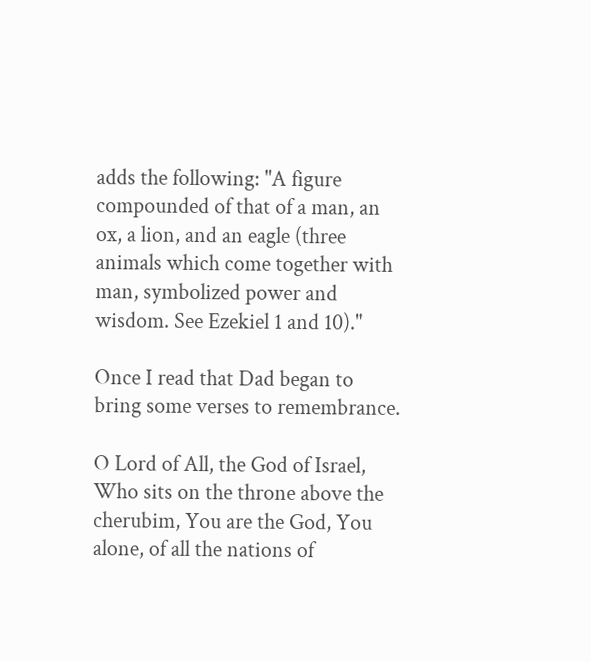adds the following: "A figure compounded of that of a man, an ox, a lion, and an eagle (three animals which come together with man, symbolized power and wisdom. See Ezekiel 1 and 10)."

Once I read that Dad began to bring some verses to remembrance.

O Lord of All, the God of Israel, Who sits on the throne above the cherubim, You are the God, You alone, of all the nations of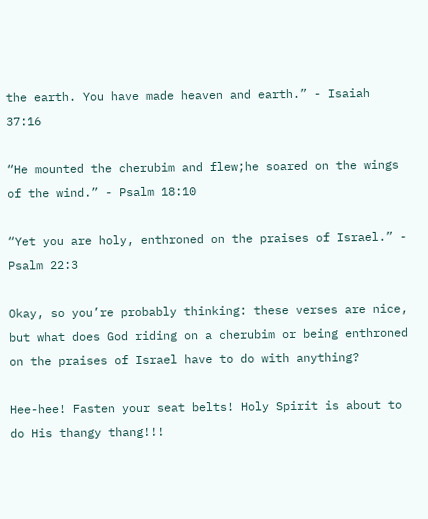the earth. You have made heaven and earth.” - Isaiah 37:16

“He mounted the cherubim and flew;he soared on the wings of the wind.” - Psalm 18:10

“Yet you are holy, enthroned on the praises of Israel.” - Psalm 22:3

Okay, so you’re probably thinking: these verses are nice, but what does God riding on a cherubim or being enthroned on the praises of Israel have to do with anything?

Hee-hee! Fasten your seat belts! Holy Spirit is about to do His thangy thang!!!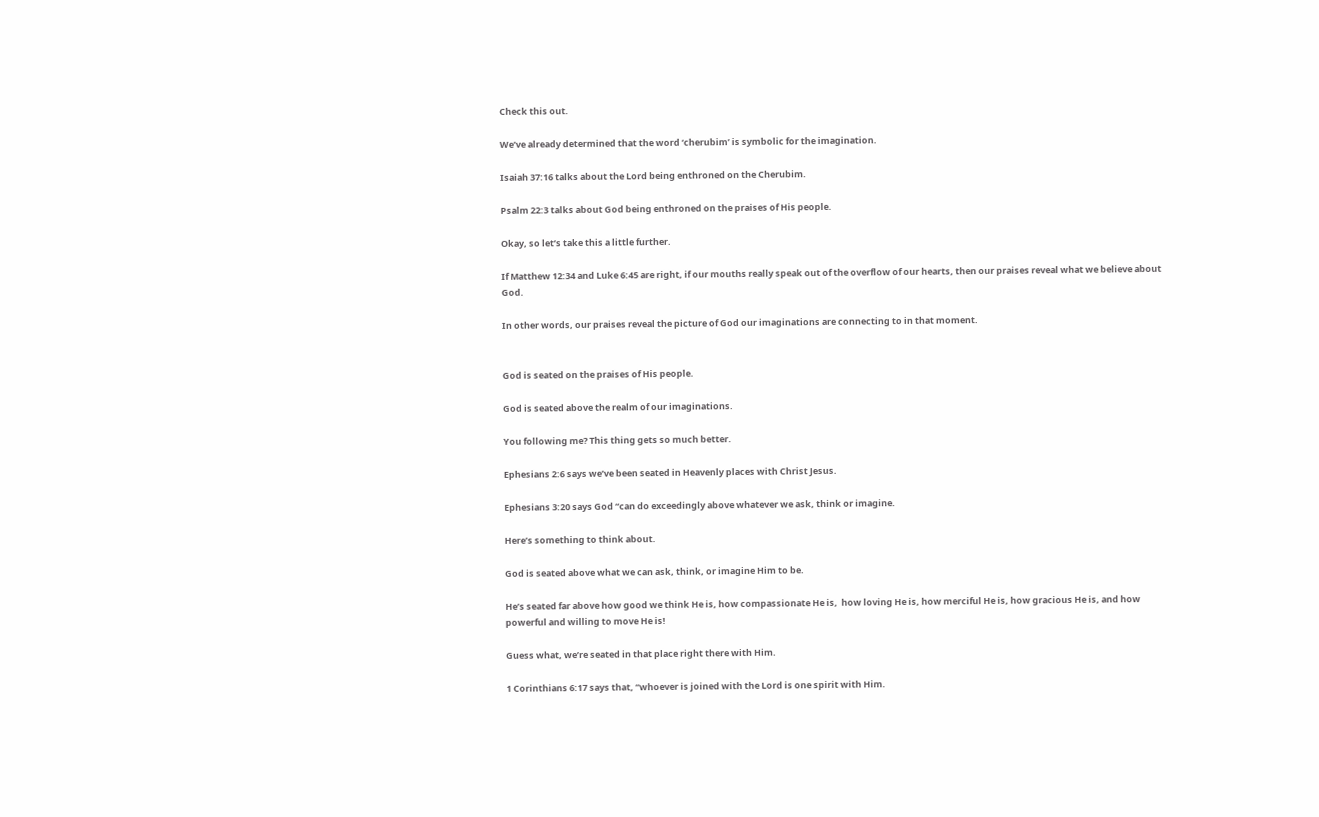Check this out.

We’ve already determined that the word ‘cherubim’ is symbolic for the imagination.

Isaiah 37:16 talks about the Lord being enthroned on the Cherubim.

Psalm 22:3 talks about God being enthroned on the praises of His people.

Okay, so let’s take this a little further.

If Matthew 12:34 and Luke 6:45 are right, if our mouths really speak out of the overflow of our hearts, then our praises reveal what we believe about God.

In other words, our praises reveal the picture of God our imaginations are connecting to in that moment.


God is seated on the praises of His people.

God is seated above the realm of our imaginations.

You following me? This thing gets so much better.

Ephesians 2:6 says we’ve been seated in Heavenly places with Christ Jesus.

Ephesians 3:20 says God “can do exceedingly above whatever we ask, think or imagine.

Here’s something to think about.

God is seated above what we can ask, think, or imagine Him to be.

He’s seated far above how good we think He is, how compassionate He is,  how loving He is, how merciful He is, how gracious He is, and how powerful and willing to move He is!

Guess what, we’re seated in that place right there with Him.

1 Corinthians 6:17 says that, “whoever is joined with the Lord is one spirit with Him.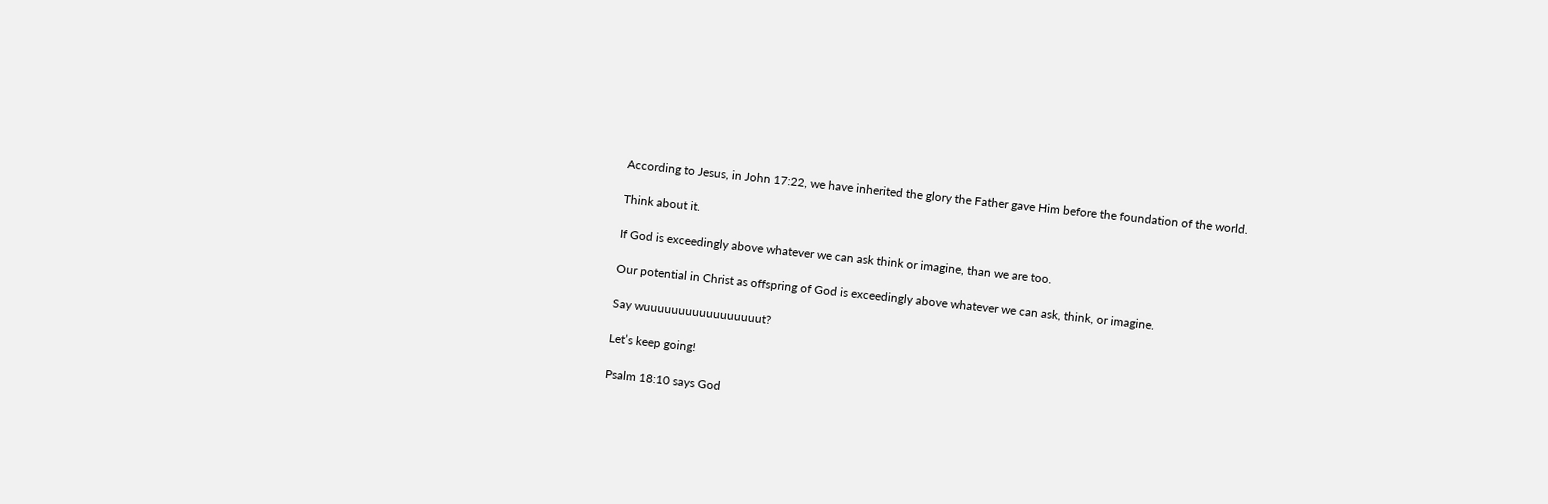According to Jesus, in John 17:22, we have inherited the glory the Father gave Him before the foundation of the world.

Think about it.

If God is exceedingly above whatever we can ask think or imagine, than we are too.

Our potential in Christ as offspring of God is exceedingly above whatever we can ask, think, or imagine.

Say wuuuuuuuuuuuuuuuuut?

Let’s keep going!

Psalm 18:10 says God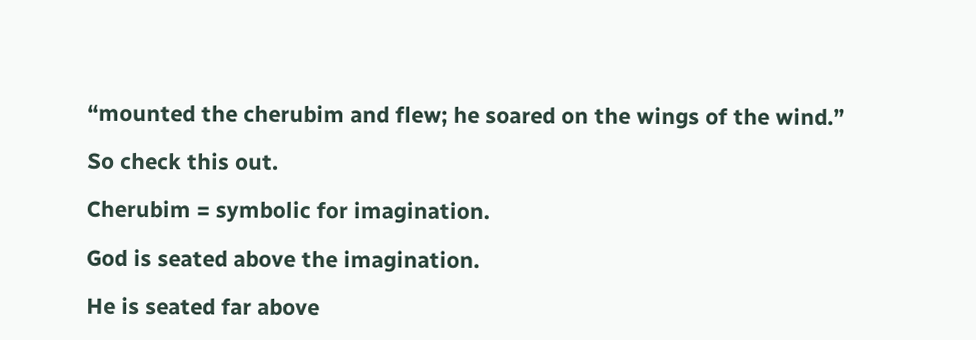“mounted the cherubim and flew; he soared on the wings of the wind.”

So check this out.

Cherubim = symbolic for imagination.

God is seated above the imagination.

He is seated far above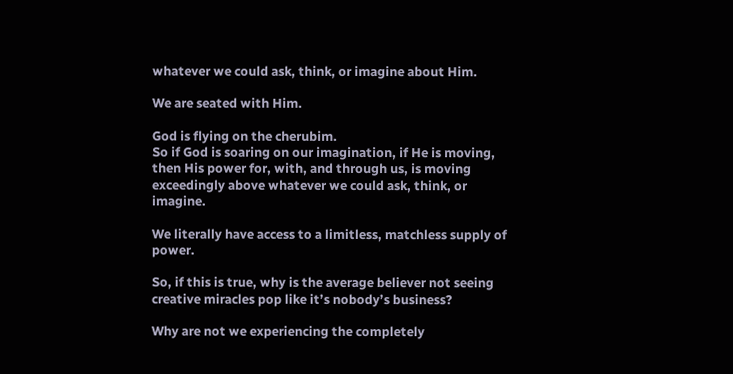whatever we could ask, think, or imagine about Him.

We are seated with Him.

God is flying on the cherubim.
So if God is soaring on our imagination, if He is moving, then His power for, with, and through us, is moving exceedingly above whatever we could ask, think, or imagine.

We literally have access to a limitless, matchless supply of power.

So, if this is true, why is the average believer not seeing creative miracles pop like it’s nobody’s business?

Why are not we experiencing the completely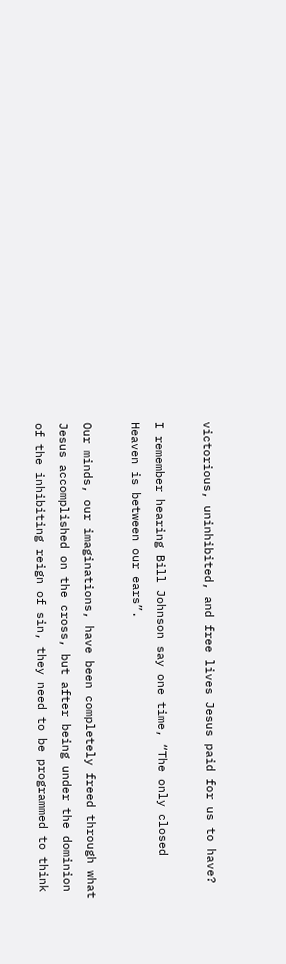victorious, uninhibited, and free lives Jesus paid for us to have?

I remember hearing Bill Johnson say one time, “The only closed Heaven is between our ears”.

Our minds, our imaginations, have been completely freed through what Jesus accomplished on the cross, but after being under the dominion of the inhibiting reign of sin, they need to be programmed to think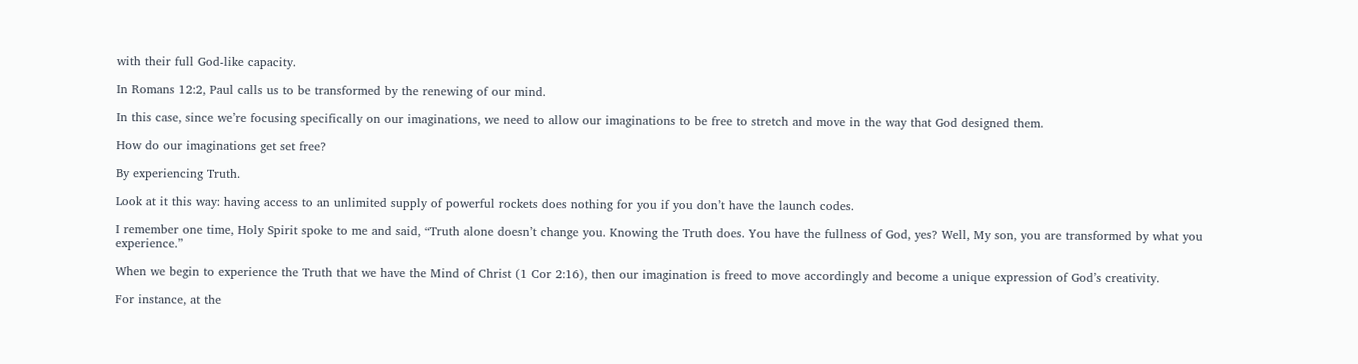with their full God-like capacity.

In Romans 12:2, Paul calls us to be transformed by the renewing of our mind.

In this case, since we’re focusing specifically on our imaginations, we need to allow our imaginations to be free to stretch and move in the way that God designed them.

How do our imaginations get set free?

By experiencing Truth.

Look at it this way: having access to an unlimited supply of powerful rockets does nothing for you if you don’t have the launch codes.

I remember one time, Holy Spirit spoke to me and said, “Truth alone doesn’t change you. Knowing the Truth does. You have the fullness of God, yes? Well, My son, you are transformed by what you experience.”

When we begin to experience the Truth that we have the Mind of Christ (1 Cor 2:16), then our imagination is freed to move accordingly and become a unique expression of God’s creativity.

For instance, at the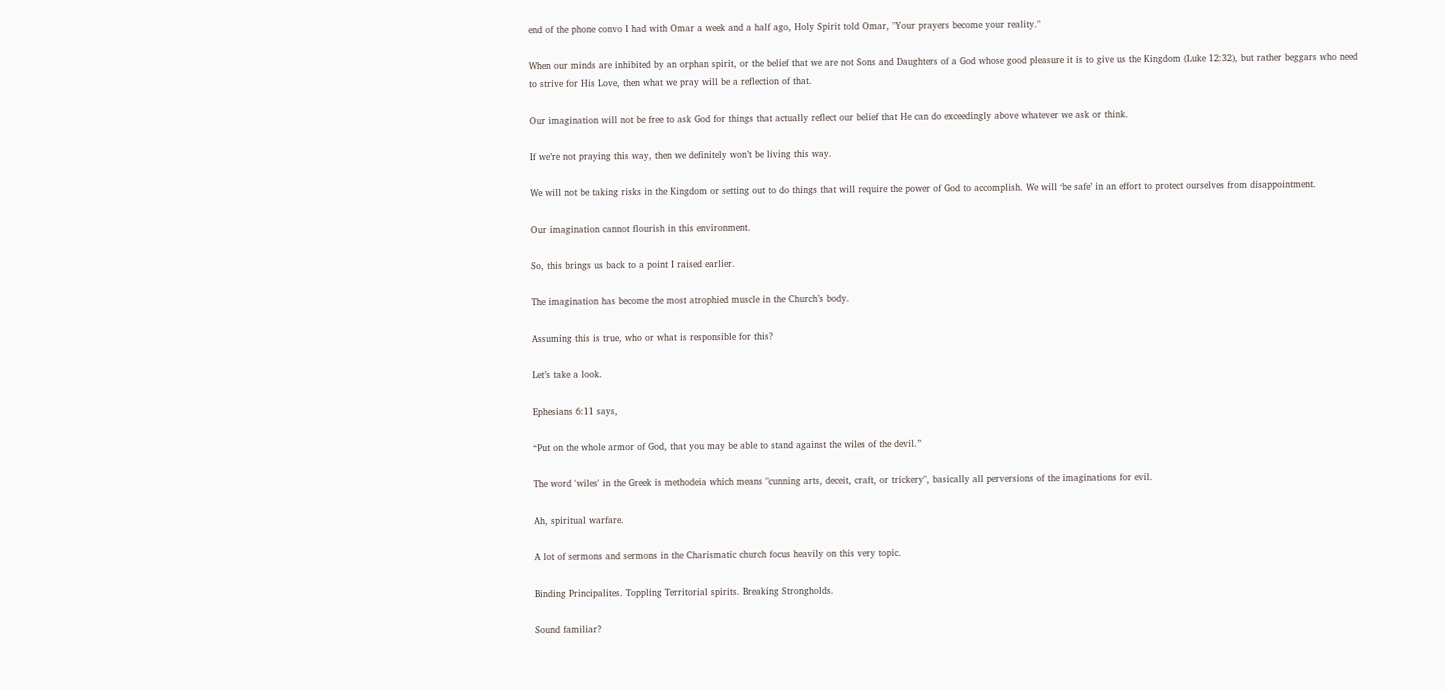end of the phone convo I had with Omar a week and a half ago, Holy Spirit told Omar, "Your prayers become your reality."

When our minds are inhibited by an orphan spirit, or the belief that we are not Sons and Daughters of a God whose good pleasure it is to give us the Kingdom (Luke 12:32), but rather beggars who need to strive for His Love, then what we pray will be a reflection of that.

Our imagination will not be free to ask God for things that actually reflect our belief that He can do exceedingly above whatever we ask or think.

If we’re not praying this way, then we definitely won’t be living this way.

We will not be taking risks in the Kingdom or setting out to do things that will require the power of God to accomplish. We will ‘be safe’ in an effort to protect ourselves from disappointment.

Our imagination cannot flourish in this environment.

So, this brings us back to a point I raised earlier.

The imagination has become the most atrophied muscle in the Church’s body.

Assuming this is true, who or what is responsible for this?

Let’s take a look.

Ephesians 6:11 says,

“Put on the whole armor of God, that you may be able to stand against the wiles of the devil.”

The word 'wiles' in the Greek is methodeia which means "cunning arts, deceit, craft, or trickery", basically all perversions of the imaginations for evil.

Ah, spiritual warfare.

A lot of sermons and sermons in the Charismatic church focus heavily on this very topic.

Binding Principalites. Toppling Territorial spirits. Breaking Strongholds.

Sound familiar?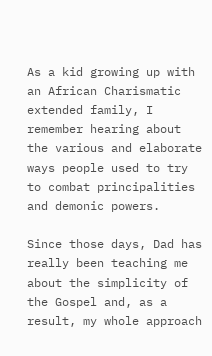As a kid growing up with an African Charismatic extended family, I remember hearing about the various and elaborate ways people used to try to combat principalities and demonic powers.

Since those days, Dad has really been teaching me about the simplicity of the Gospel and, as a result, my whole approach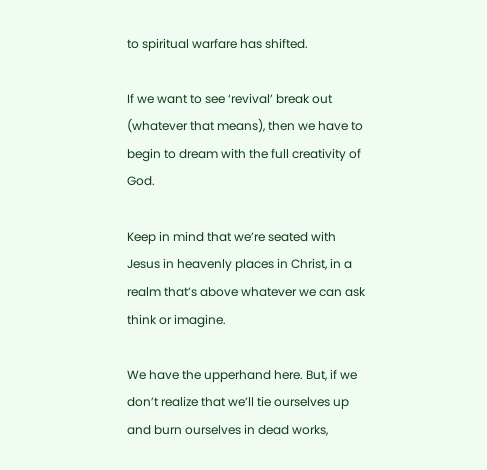to spiritual warfare has shifted.

If we want to see ‘revival’ break out (whatever that means), then we have to begin to dream with the full creativity of God.

Keep in mind that we’re seated with Jesus in heavenly places in Christ, in a realm that’s above whatever we can ask think or imagine.

We have the upperhand here. But, if we don’t realize that we’ll tie ourselves up and burn ourselves in dead works,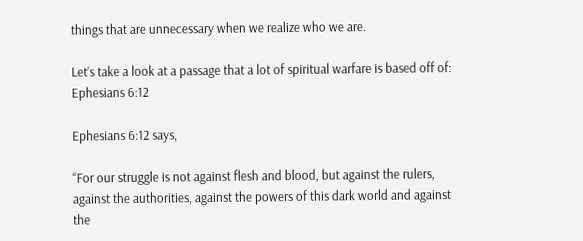things that are unnecessary when we realize who we are.

Let’s take a look at a passage that a lot of spiritual warfare is based off of: Ephesians 6:12

Ephesians 6:12 says,

“For our struggle is not against flesh and blood, but against the rulers, against the authorities, against the powers of this dark world and against the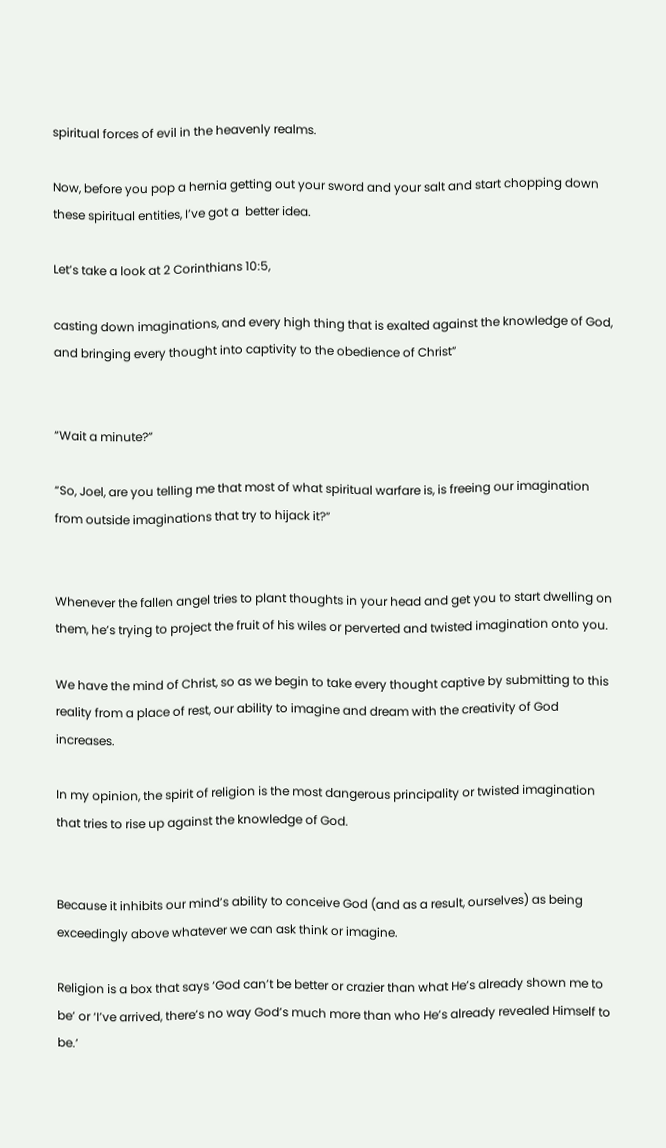spiritual forces of evil in the heavenly realms.

Now, before you pop a hernia getting out your sword and your salt and start chopping down these spiritual entities, I’ve got a  better idea.

Let’s take a look at 2 Corinthians 10:5,

casting down imaginations, and every high thing that is exalted against the knowledge of God, and bringing every thought into captivity to the obedience of Christ”


“Wait a minute?”

“So, Joel, are you telling me that most of what spiritual warfare is, is freeing our imagination from outside imaginations that try to hijack it?”


Whenever the fallen angel tries to plant thoughts in your head and get you to start dwelling on them, he’s trying to project the fruit of his wiles or perverted and twisted imagination onto you.

We have the mind of Christ, so as we begin to take every thought captive by submitting to this reality from a place of rest, our ability to imagine and dream with the creativity of God increases.

In my opinion, the spirit of religion is the most dangerous principality or twisted imagination that tries to rise up against the knowledge of God.


Because it inhibits our mind’s ability to conceive God (and as a result, ourselves) as being exceedingly above whatever we can ask think or imagine.

Religion is a box that says ‘God can’t be better or crazier than what He’s already shown me to be’ or ‘I’ve arrived, there’s no way God’s much more than who He’s already revealed Himself to be.’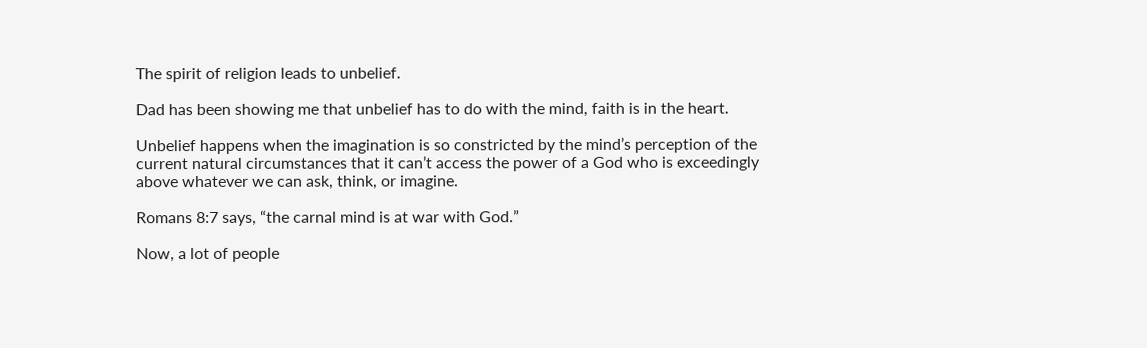The spirit of religion leads to unbelief.

Dad has been showing me that unbelief has to do with the mind, faith is in the heart.

Unbelief happens when the imagination is so constricted by the mind’s perception of the current natural circumstances that it can’t access the power of a God who is exceedingly above whatever we can ask, think, or imagine.

Romans 8:7 says, “the carnal mind is at war with God.”

Now, a lot of people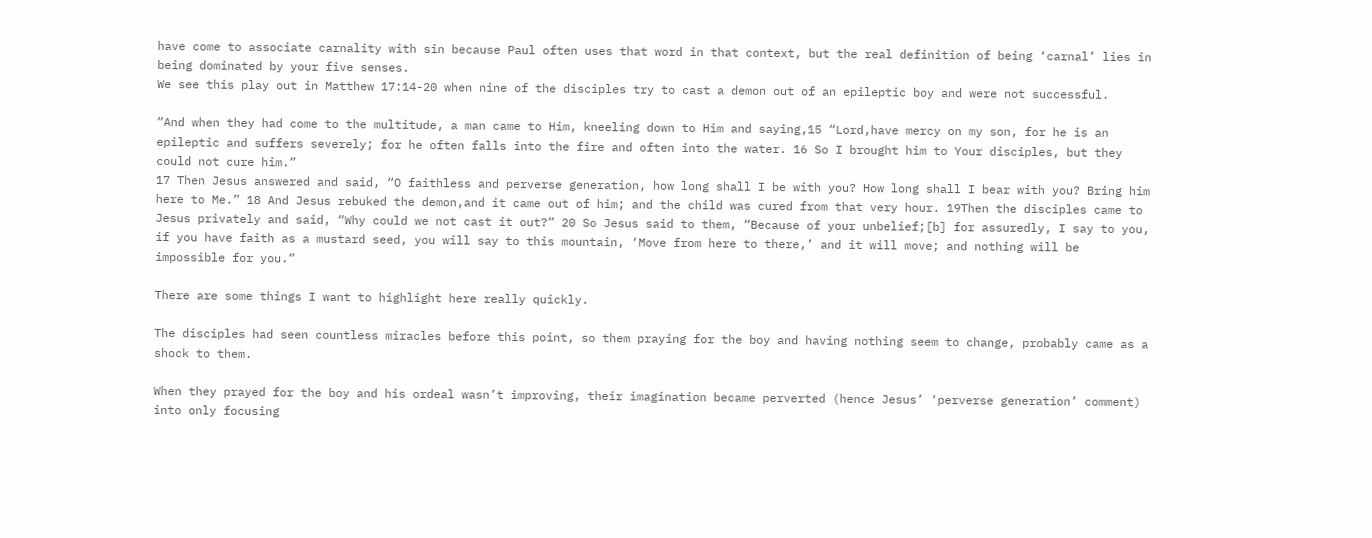have come to associate carnality with sin because Paul often uses that word in that context, but the real definition of being ‘carnal’ lies in being dominated by your five senses.
We see this play out in Matthew 17:14-20 when nine of the disciples try to cast a demon out of an epileptic boy and were not successful.

“And when they had come to the multitude, a man came to Him, kneeling down to Him and saying,15 “Lord,have mercy on my son, for he is an epileptic and suffers severely; for he often falls into the fire and often into the water. 16 So I brought him to Your disciples, but they could not cure him.”
17 Then Jesus answered and said, “O faithless and perverse generation, how long shall I be with you? How long shall I bear with you? Bring him here to Me.” 18 And Jesus rebuked the demon,and it came out of him; and the child was cured from that very hour. 19Then the disciples came to Jesus privately and said, “Why could we not cast it out?” 20 So Jesus said to them, “Because of your unbelief;[b] for assuredly, I say to you, if you have faith as a mustard seed, you will say to this mountain, ‘Move from here to there,’ and it will move; and nothing will be impossible for you.”

There are some things I want to highlight here really quickly.

The disciples had seen countless miracles before this point, so them praying for the boy and having nothing seem to change, probably came as a shock to them.

When they prayed for the boy and his ordeal wasn’t improving, their imagination became perverted (hence Jesus’ ‘perverse generation’ comment) into only focusing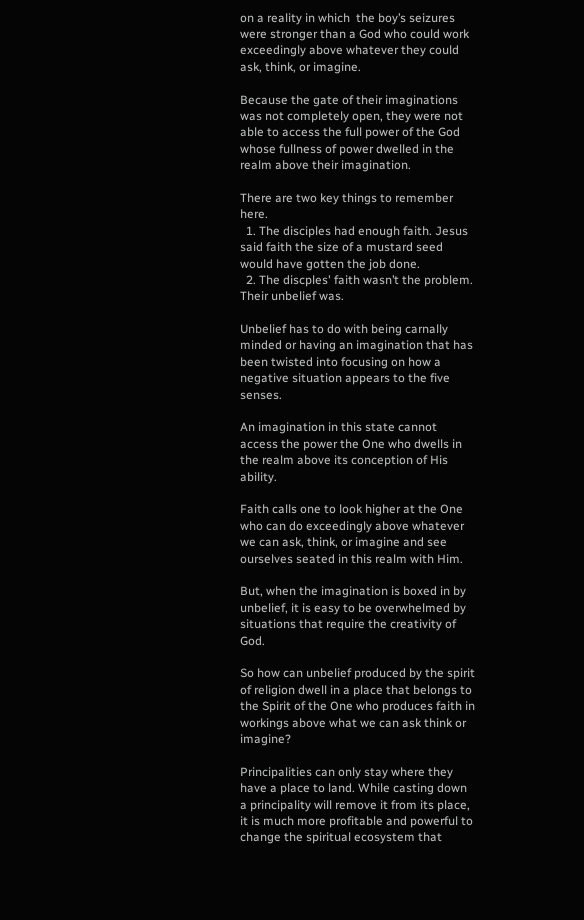on a reality in which  the boy’s seizures were stronger than a God who could work exceedingly above whatever they could ask, think, or imagine.

Because the gate of their imaginations was not completely open, they were not able to access the full power of the God whose fullness of power dwelled in the realm above their imagination.

There are two key things to remember here.
  1. The disciples had enough faith. Jesus said faith the size of a mustard seed would have gotten the job done.
  2. The discples' faith wasn’t the problem. Their unbelief was.

Unbelief has to do with being carnally minded or having an imagination that has been twisted into focusing on how a negative situation appears to the five senses.

An imagination in this state cannot access the power the One who dwells in the realm above its conception of His ability.

Faith calls one to look higher at the One who can do exceedingly above whatever we can ask, think, or imagine and see ourselves seated in this realm with Him.

But, when the imagination is boxed in by unbelief, it is easy to be overwhelmed by situations that require the creativity of God.

So how can unbelief produced by the spirit of religion dwell in a place that belongs to the Spirit of the One who produces faith in workings above what we can ask think or imagine?

Principalities can only stay where they have a place to land. While casting down a principality will remove it from its place, it is much more profitable and powerful to change the spiritual ecosystem that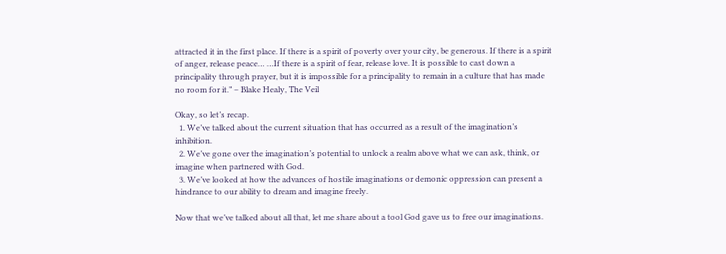attracted it in the first place. If there is a spirit of poverty over your city, be generous. If there is a spirit of anger, release peace… …If there is a spirit of fear, release love. It is possible to cast down a principality through prayer, but it is impossible for a principality to remain in a culture that has made no room for it.” – Blake Healy, The Veil

Okay, so let’s recap.
  1. We’ve talked about the current situation that has occurred as a result of the imagination’s inhibition.
  2. We’ve gone over the imagination’s potential to unlock a realm above what we can ask, think, or imagine when partnered with God.
  3. We’ve looked at how the advances of hostile imaginations or demonic oppression can present a hindrance to our ability to dream and imagine freely.

Now that we’ve talked about all that, let me share about a tool God gave us to free our imaginations.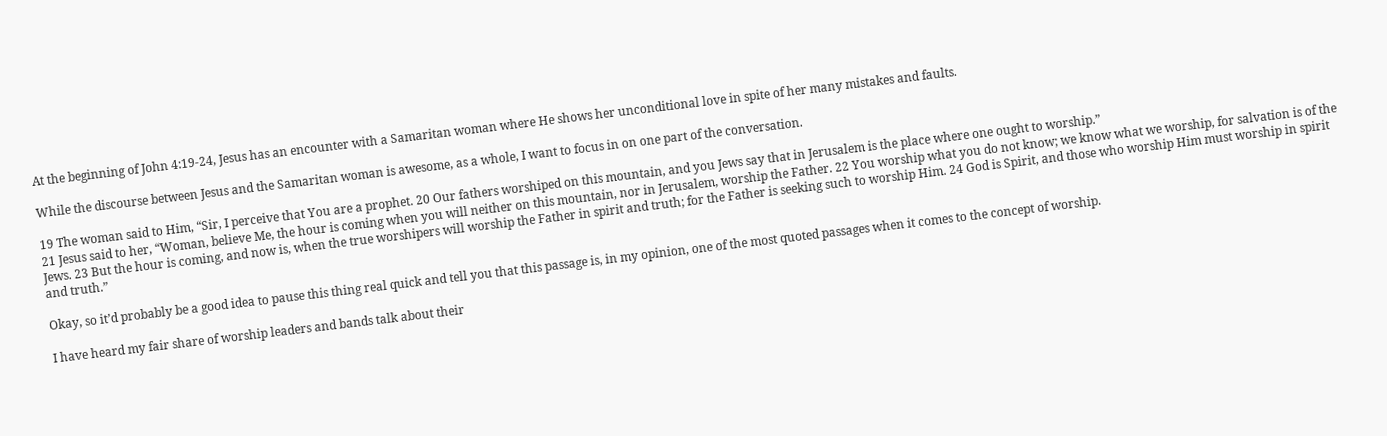At the beginning of John 4:19-24, Jesus has an encounter with a Samaritan woman where He shows her unconditional love in spite of her many mistakes and faults.

While the discourse between Jesus and the Samaritan woman is awesome, as a whole, I want to focus in on one part of the conversation.

19 The woman said to Him, “Sir, I perceive that You are a prophet. 20 Our fathers worshiped on this mountain, and you Jews say that in Jerusalem is the place where one ought to worship.”
21 Jesus said to her, “Woman, believe Me, the hour is coming when you will neither on this mountain, nor in Jerusalem, worship the Father. 22 You worship what you do not know; we know what we worship, for salvation is of the Jews. 23 But the hour is coming, and now is, when the true worshipers will worship the Father in spirit and truth; for the Father is seeking such to worship Him. 24 God is Spirit, and those who worship Him must worship in spirit and truth.”

Okay, so it’d probably be a good idea to pause this thing real quick and tell you that this passage is, in my opinion, one of the most quoted passages when it comes to the concept of worship.

I have heard my fair share of worship leaders and bands talk about their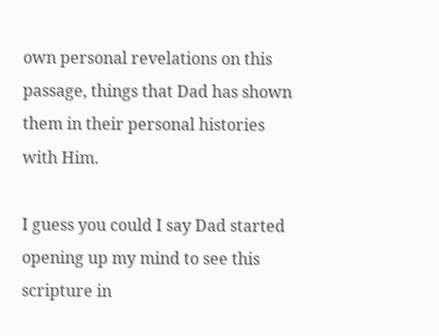own personal revelations on this passage, things that Dad has shown them in their personal histories with Him.

I guess you could I say Dad started opening up my mind to see this scripture in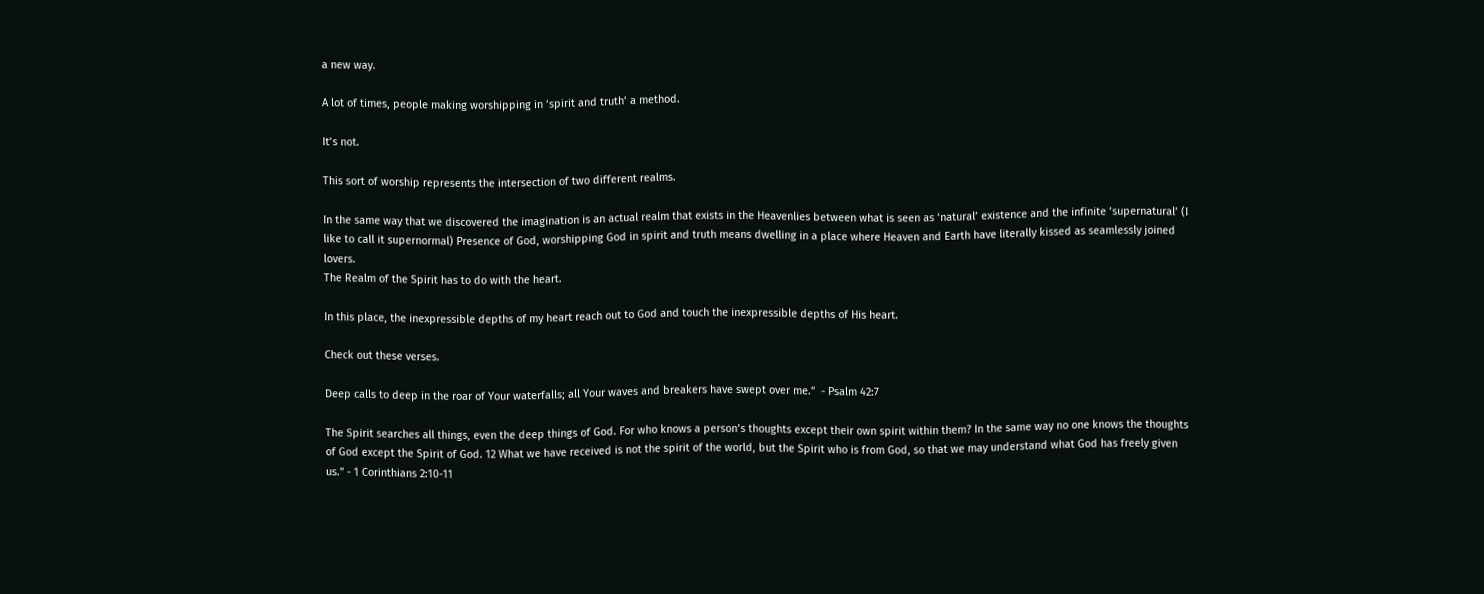a new way.

A lot of times, people making worshipping in ‘spirit and truth’ a method.

It’s not.

This sort of worship represents the intersection of two different realms.

In the same way that we discovered the imagination is an actual realm that exists in the Heavenlies between what is seen as ‘natural’ existence and the infinite ‘supernatural’ (I like to call it supernormal) Presence of God, worshipping God in spirit and truth means dwelling in a place where Heaven and Earth have literally kissed as seamlessly joined lovers.
The Realm of the Spirit has to do with the heart.

In this place, the inexpressible depths of my heart reach out to God and touch the inexpressible depths of His heart.

Check out these verses.

Deep calls to deep in the roar of Your waterfalls; all Your waves and breakers have swept over me.”  - Psalm 42:7

The Spirit searches all things, even the deep things of God. For who knows a person’s thoughts except their own spirit within them? In the same way no one knows the thoughts of God except the Spirit of God. 12 What we have received is not the spirit of the world, but the Spirit who is from God, so that we may understand what God has freely given us.” - 1 Corinthians 2:10-11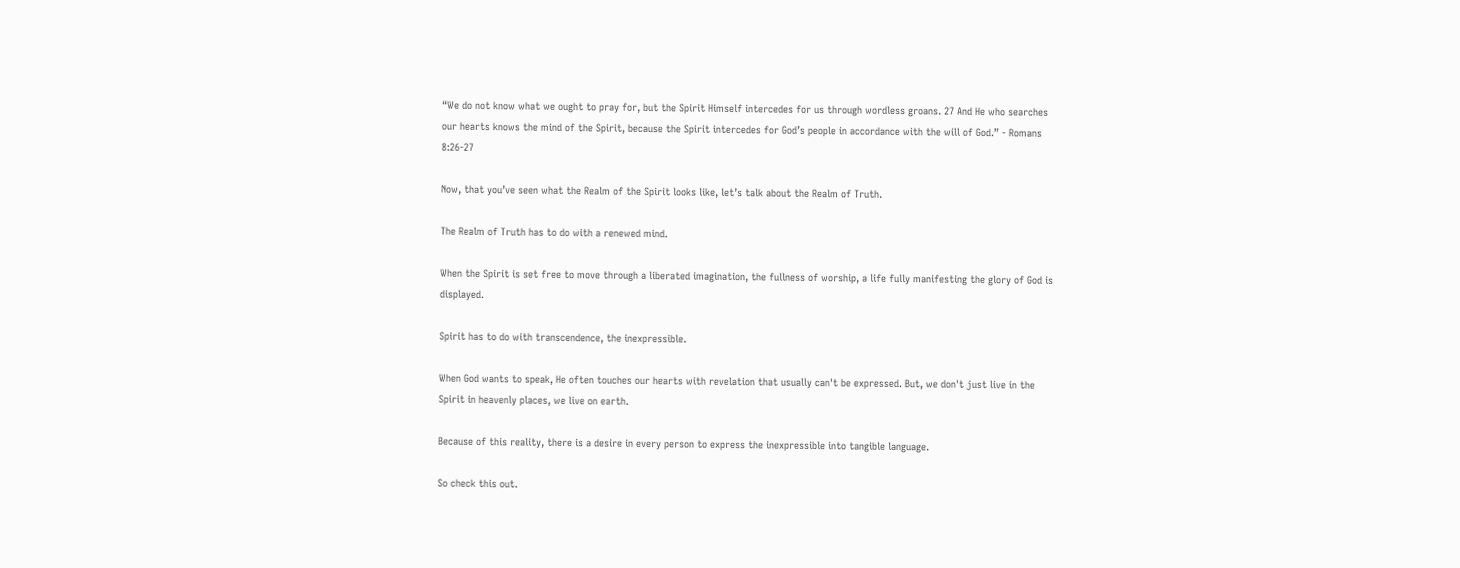“We do not know what we ought to pray for, but the Spirit Himself intercedes for us through wordless groans. 27 And He who searches our hearts knows the mind of the Spirit, because the Spirit intercedes for God’s people in accordance with the will of God.” - Romans 8:26-27

Now, that you’ve seen what the Realm of the Spirit looks like, let’s talk about the Realm of Truth.

The Realm of Truth has to do with a renewed mind.

When the Spirit is set free to move through a liberated imagination, the fullness of worship, a life fully manifesting the glory of God is displayed.

Spirit has to do with transcendence, the inexpressible.

When God wants to speak, He often touches our hearts with revelation that usually can't be expressed. But, we don't just live in the Spirit in heavenly places, we live on earth.

Because of this reality, there is a desire in every person to express the inexpressible into tangible language.

So check this out.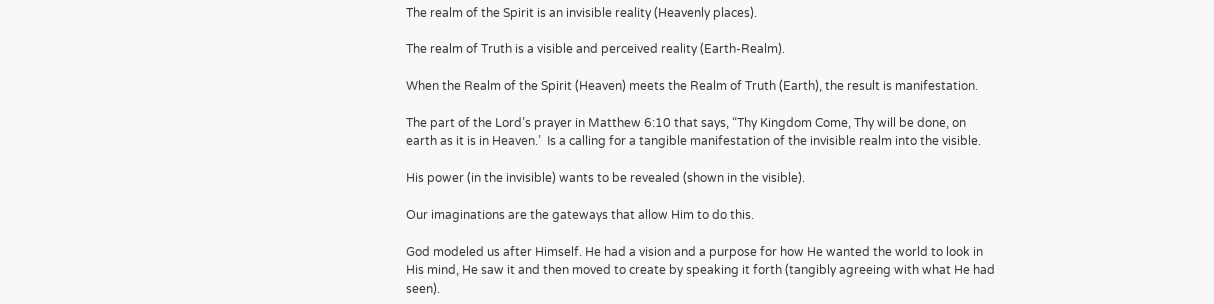The realm of the Spirit is an invisible reality (Heavenly places).

The realm of Truth is a visible and perceived reality (Earth-Realm).

When the Realm of the Spirit (Heaven) meets the Realm of Truth (Earth), the result is manifestation.

The part of the Lord’s prayer in Matthew 6:10 that says, “Thy Kingdom Come, Thy will be done, on earth as it is in Heaven.’  Is a calling for a tangible manifestation of the invisible realm into the visible.

His power (in the invisible) wants to be revealed (shown in the visible).

Our imaginations are the gateways that allow Him to do this.

God modeled us after Himself. He had a vision and a purpose for how He wanted the world to look in His mind, He saw it and then moved to create by speaking it forth (tangibly agreeing with what He had seen).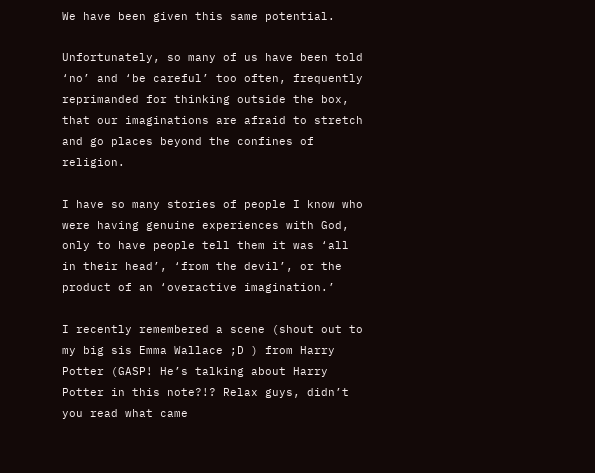We have been given this same potential.

Unfortunately, so many of us have been told ‘no’ and ‘be careful’ too often, frequently reprimanded for thinking outside the box, that our imaginations are afraid to stretch and go places beyond the confines of religion.

I have so many stories of people I know who were having genuine experiences with God, only to have people tell them it was ‘all in their head’, ‘from the devil’, or the product of an ‘overactive imagination.’

I recently remembered a scene (shout out to my big sis Emma Wallace ;D ) from Harry Potter (GASP! He’s talking about Harry Potter in this note?!? Relax guys, didn’t you read what came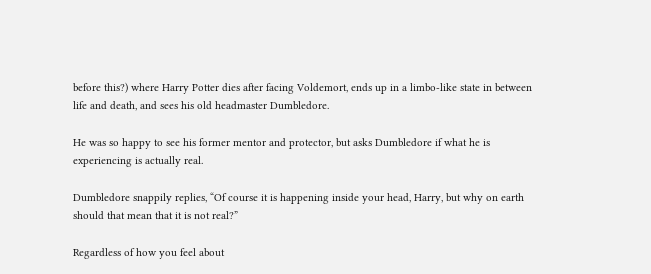before this?) where Harry Potter dies after facing Voldemort, ends up in a limbo-like state in between life and death, and sees his old headmaster Dumbledore.

He was so happy to see his former mentor and protector, but asks Dumbledore if what he is experiencing is actually real.

Dumbledore snappily replies, “Of course it is happening inside your head, Harry, but why on earth should that mean that it is not real?”

Regardless of how you feel about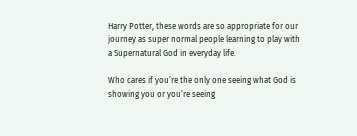Harry Potter, these words are so appropriate for our journey as super normal people learning to play with a Supernatural God in everyday life.

Who cares if you’re the only one seeing what God is showing you or you’re seeing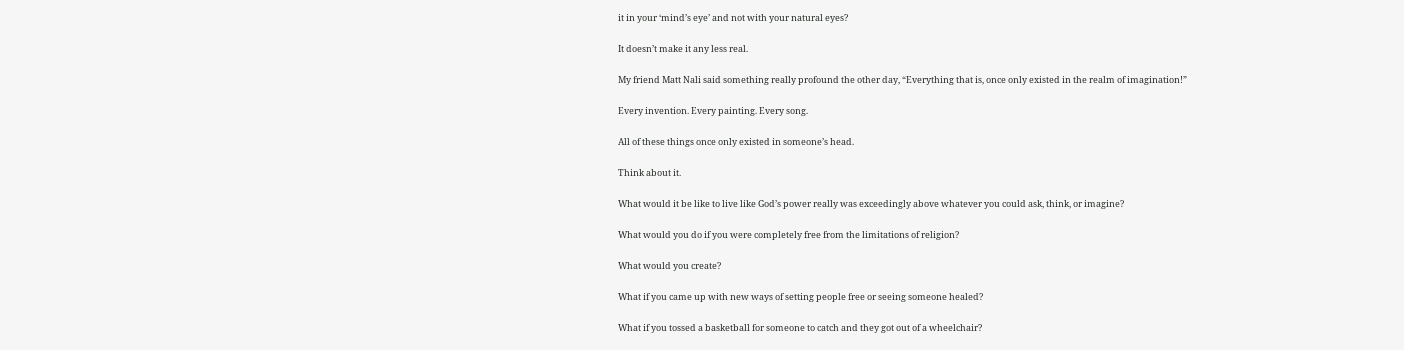it in your ‘mind’s eye’ and not with your natural eyes?

It doesn’t make it any less real.

My friend Matt Nali said something really profound the other day, “Everything that is, once only existed in the realm of imagination!”

Every invention. Every painting. Every song.

All of these things once only existed in someone’s head.

Think about it.

What would it be like to live like God’s power really was exceedingly above whatever you could ask, think, or imagine?

What would you do if you were completely free from the limitations of religion?

What would you create?

What if you came up with new ways of setting people free or seeing someone healed?

What if you tossed a basketball for someone to catch and they got out of a wheelchair?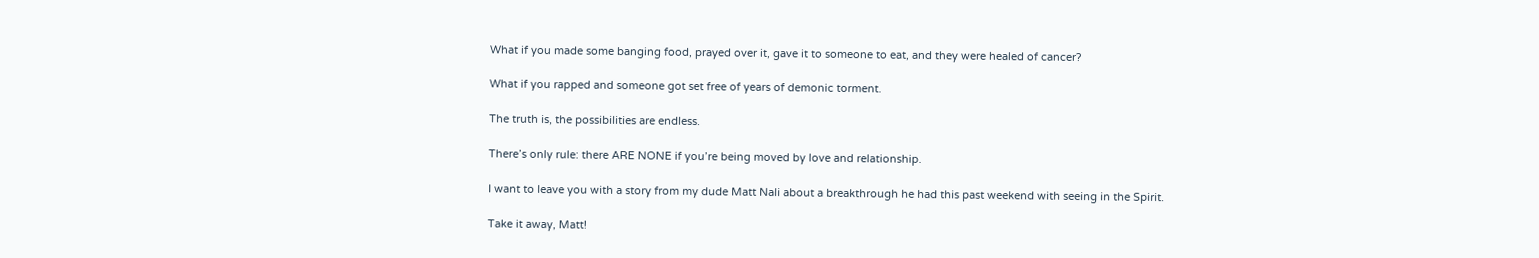What if you made some banging food, prayed over it, gave it to someone to eat, and they were healed of cancer?

What if you rapped and someone got set free of years of demonic torment.

The truth is, the possibilities are endless.

There’s only rule: there ARE NONE if you’re being moved by love and relationship.

I want to leave you with a story from my dude Matt Nali about a breakthrough he had this past weekend with seeing in the Spirit.

Take it away, Matt!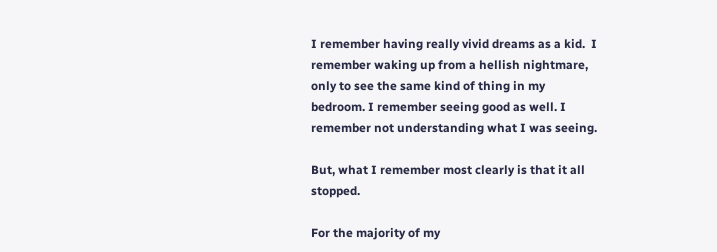I remember having really vivid dreams as a kid.  I remember waking up from a hellish nightmare, only to see the same kind of thing in my bedroom. I remember seeing good as well. I remember not understanding what I was seeing.

But, what I remember most clearly is that it all stopped.

For the majority of my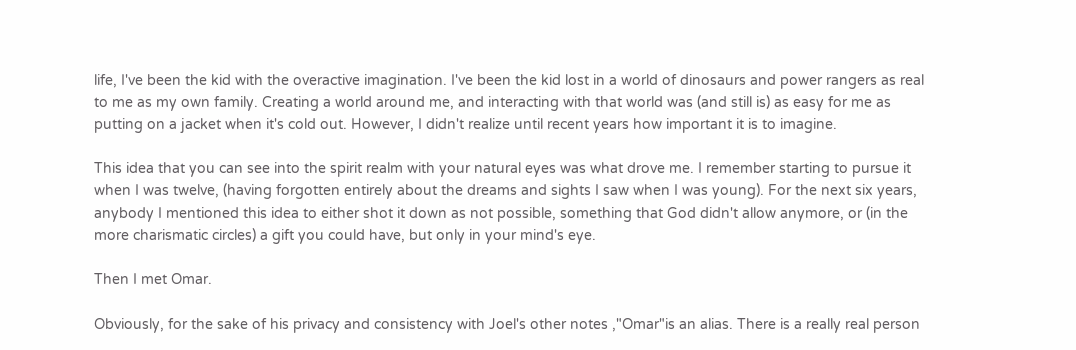life, I've been the kid with the overactive imagination. I've been the kid lost in a world of dinosaurs and power rangers as real to me as my own family. Creating a world around me, and interacting with that world was (and still is) as easy for me as putting on a jacket when it's cold out. However, I didn't realize until recent years how important it is to imagine.

This idea that you can see into the spirit realm with your natural eyes was what drove me. I remember starting to pursue it when I was twelve, (having forgotten entirely about the dreams and sights I saw when I was young). For the next six years, anybody I mentioned this idea to either shot it down as not possible, something that God didn't allow anymore, or (in the more charismatic circles) a gift you could have, but only in your mind's eye.

Then I met Omar.

Obviously, for the sake of his privacy and consistency with Joel's other notes ,"Omar"is an alias. There is a really real person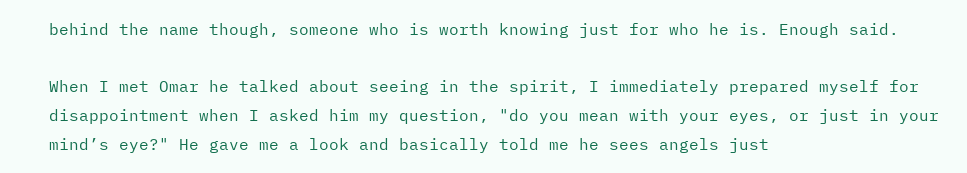behind the name though, someone who is worth knowing just for who he is. Enough said.

When I met Omar he talked about seeing in the spirit, I immediately prepared myself for disappointment when I asked him my question, "do you mean with your eyes, or just in your mind’s eye?" He gave me a look and basically told me he sees angels just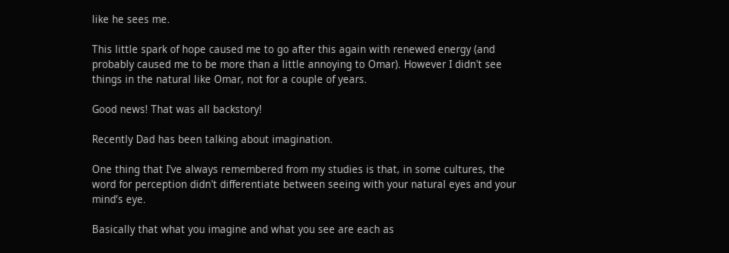like he sees me.

This little spark of hope caused me to go after this again with renewed energy (and probably caused me to be more than a little annoying to Omar). However I didn't see things in the natural like Omar, not for a couple of years.

Good news! That was all backstory!

Recently Dad has been talking about imagination.

One thing that I've always remembered from my studies is that, in some cultures, the word for perception didn't differentiate between seeing with your natural eyes and your mind’s eye.

Basically that what you imagine and what you see are each as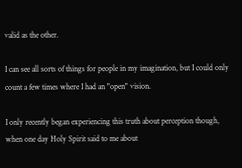valid as the other.

I can see all sorts of things for people in my imagination, but I could only count a few times where I had an "open" vision.

I only recently began experiencing this truth about perception though, when one day Holy Spirit said to me about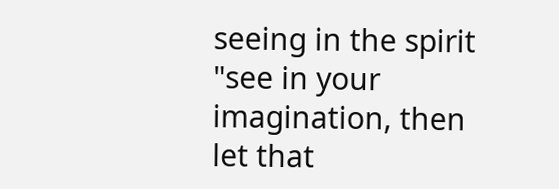seeing in the spirit "see in your imagination, then let that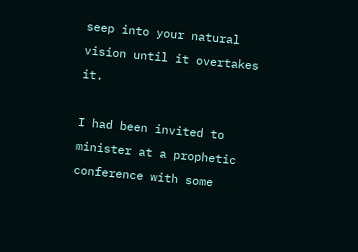seep into your natural vision until it overtakes it.

I had been invited to minister at a prophetic conference with some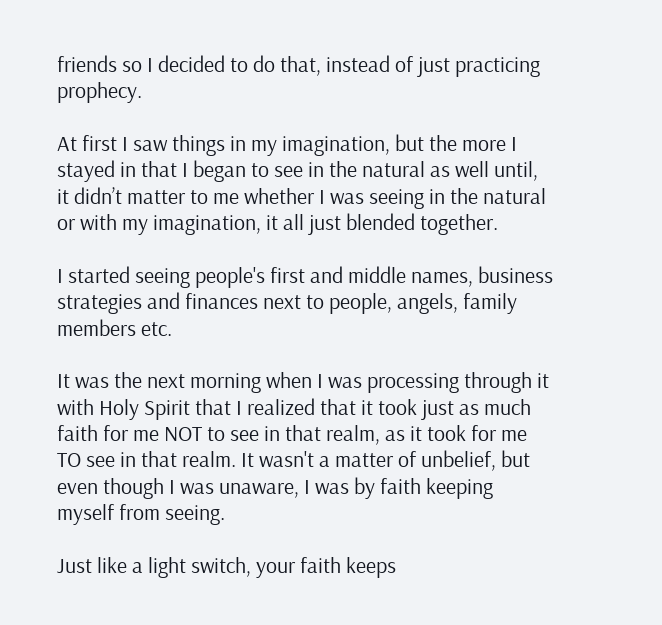friends so I decided to do that, instead of just practicing prophecy.

At first I saw things in my imagination, but the more I stayed in that I began to see in the natural as well until, it didn’t matter to me whether I was seeing in the natural or with my imagination, it all just blended together.

I started seeing people's first and middle names, business strategies and finances next to people, angels, family members etc.

It was the next morning when I was processing through it with Holy Spirit that I realized that it took just as much faith for me NOT to see in that realm, as it took for me TO see in that realm. It wasn't a matter of unbelief, but even though I was unaware, I was by faith keeping myself from seeing.

Just like a light switch, your faith keeps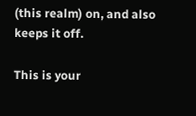(this realm) on, and also keeps it off.

This is your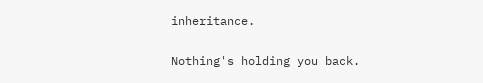inheritance.

Nothing's holding you back.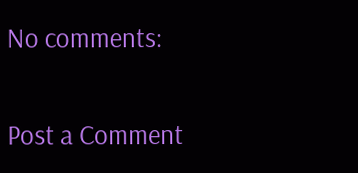No comments:

Post a Comment